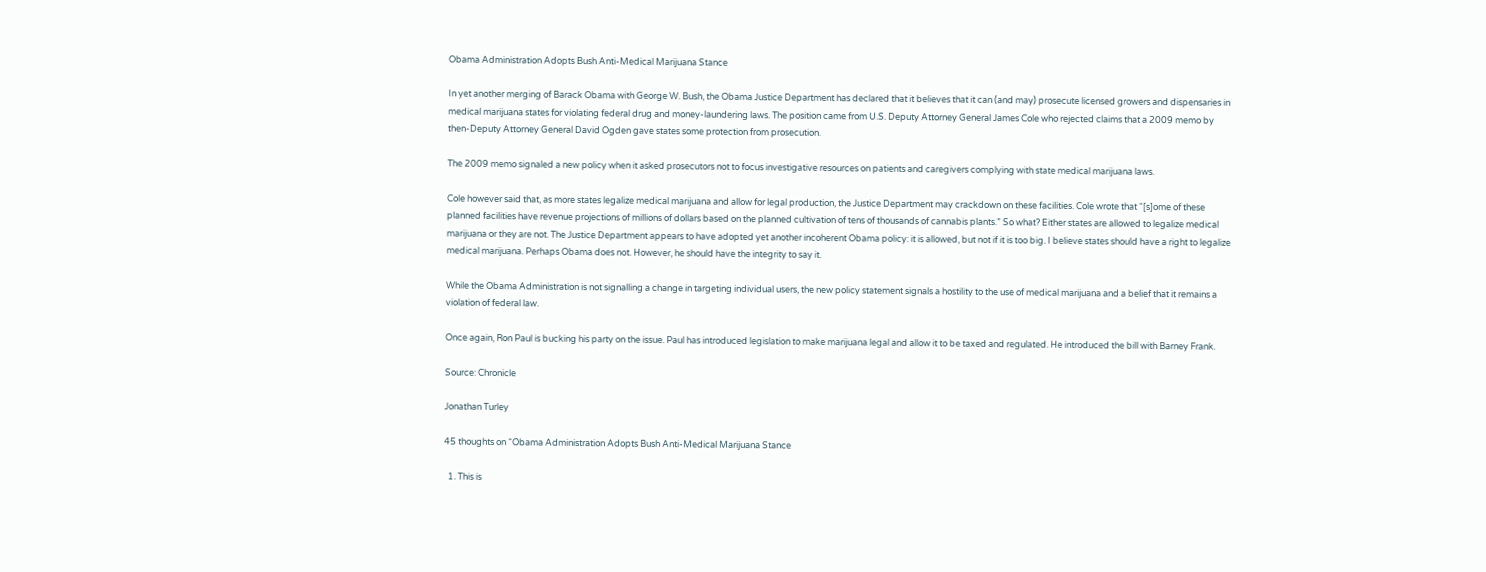Obama Administration Adopts Bush Anti-Medical Marijuana Stance

In yet another merging of Barack Obama with George W. Bush, the Obama Justice Department has declared that it believes that it can (and may) prosecute licensed growers and dispensaries in medical marijuana states for violating federal drug and money-laundering laws. The position came from U.S. Deputy Attorney General James Cole who rejected claims that a 2009 memo by then-Deputy Attorney General David Ogden gave states some protection from prosecution.

The 2009 memo signaled a new policy when it asked prosecutors not to focus investigative resources on patients and caregivers complying with state medical marijuana laws.

Cole however said that, as more states legalize medical marijuana and allow for legal production, the Justice Department may crackdown on these facilities. Cole wrote that “[s]ome of these planned facilities have revenue projections of millions of dollars based on the planned cultivation of tens of thousands of cannabis plants.” So what? Either states are allowed to legalize medical marijuana or they are not. The Justice Department appears to have adopted yet another incoherent Obama policy: it is allowed, but not if it is too big. I believe states should have a right to legalize medical marijuana. Perhaps Obama does not. However, he should have the integrity to say it.

While the Obama Administration is not signalling a change in targeting individual users, the new policy statement signals a hostility to the use of medical marijuana and a belief that it remains a violation of federal law.

Once again, Ron Paul is bucking his party on the issue. Paul has introduced legislation to make marijuana legal and allow it to be taxed and regulated. He introduced the bill with Barney Frank.

Source: Chronicle

Jonathan Turley

45 thoughts on “Obama Administration Adopts Bush Anti-Medical Marijuana Stance

  1. This is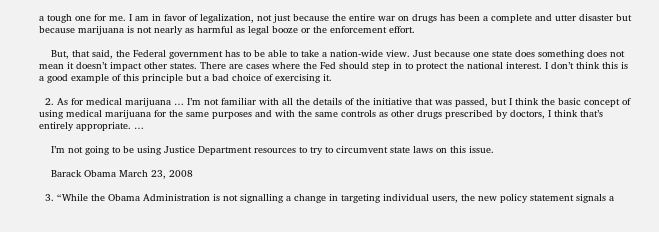a tough one for me. I am in favor of legalization, not just because the entire war on drugs has been a complete and utter disaster but because marijuana is not nearly as harmful as legal booze or the enforcement effort.

    But, that said, the Federal government has to be able to take a nation-wide view. Just because one state does something does not mean it doesn’t impact other states. There are cases where the Fed should step in to protect the national interest. I don’t think this is a good example of this principle but a bad choice of exercising it.

  2. As for medical marijuana … I’m not familiar with all the details of the initiative that was passed, but I think the basic concept of using medical marijuana for the same purposes and with the same controls as other drugs prescribed by doctors, I think that’s entirely appropriate. …

    I’m not going to be using Justice Department resources to try to circumvent state laws on this issue.

    Barack Obama March 23, 2008

  3. “While the Obama Administration is not signalling a change in targeting individual users, the new policy statement signals a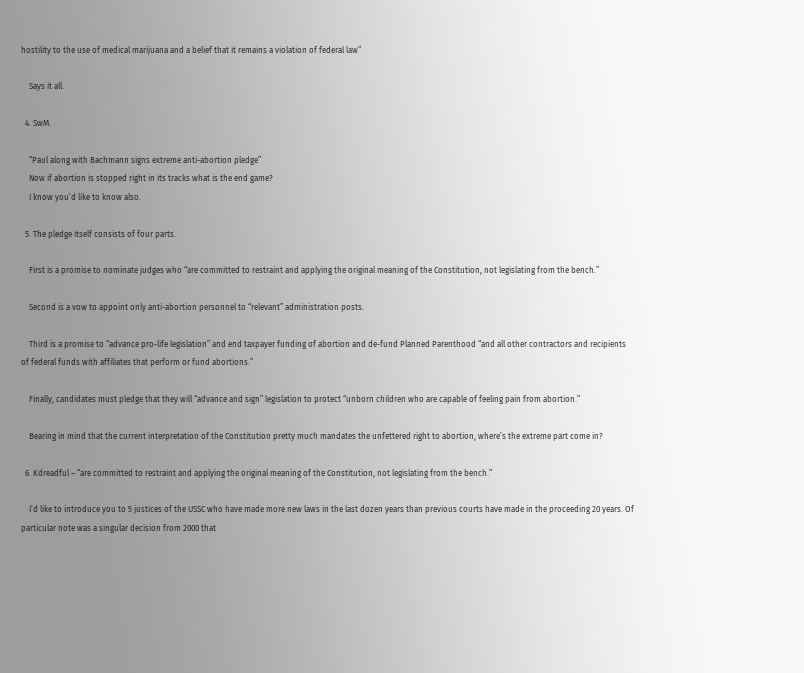hostility to the use of medical marijuana and a belief that it remains a violation of federal law”

    Says it all.

  4. SwM.

    “Paul along with Bachmann signs extreme anti-abortion pledge”
    Now if abortion is stopped right in its tracks what is the end game?
    I know you’d like to know also.

  5. The pledge itself consists of four parts.

    First is a promise to nominate judges who “are committed to restraint and applying the original meaning of the Constitution, not legislating from the bench.”

    Second is a vow to appoint only anti-abortion personnel to “relevant” administration posts.

    Third is a promise to “advance pro-life legislation” and end taxpayer funding of abortion and de-fund Planned Parenthood “and all other contractors and recipients of federal funds with affiliates that perform or fund abortions.”

    Finally, candidates must pledge that they will “advance and sign” legislation to protect “unborn children who are capable of feeling pain from abortion.”

    Bearing in mind that the current interpretation of the Constitution pretty much mandates the unfettered right to abortion, where’s the extreme part come in?

  6. Kdreadful – “are committed to restraint and applying the original meaning of the Constitution, not legislating from the bench.”

    I’d like to introduce you to 5 justices of the USSC who have made more new laws in the last dozen years than previous courts have made in the proceeding 20 years. Of particular note was a singular decision from 2000 that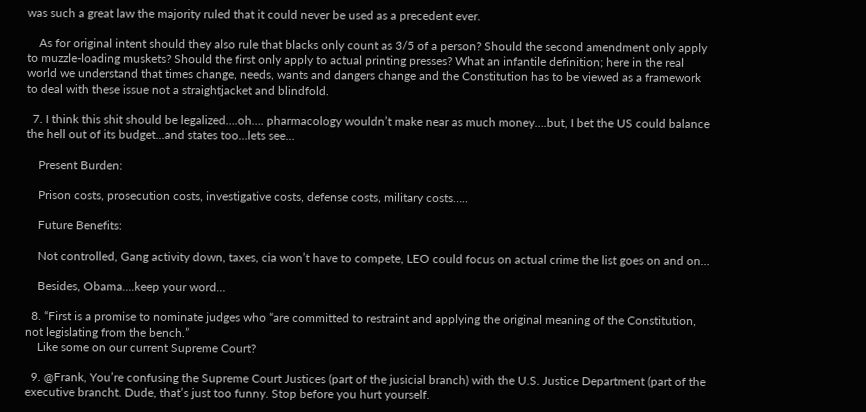was such a great law the majority ruled that it could never be used as a precedent ever.

    As for original intent should they also rule that blacks only count as 3/5 of a person? Should the second amendment only apply to muzzle-loading muskets? Should the first only apply to actual printing presses? What an infantile definition; here in the real world we understand that times change, needs, wants and dangers change and the Constitution has to be viewed as a framework to deal with these issue not a straightjacket and blindfold.

  7. I think this shit should be legalized….oh…. pharmacology wouldn’t make near as much money….but, I bet the US could balance the hell out of its budget…and states too…lets see…

    Present Burden:

    Prison costs, prosecution costs, investigative costs, defense costs, military costs…..

    Future Benefits:

    Not controlled, Gang activity down, taxes, cia won’t have to compete, LEO could focus on actual crime the list goes on and on…

    Besides, Obama….keep your word…

  8. “First is a promise to nominate judges who “are committed to restraint and applying the original meaning of the Constitution, not legislating from the bench.”
    Like some on our current Supreme Court?

  9. @Frank, You’re confusing the Supreme Court Justices (part of the jusicial branch) with the U.S. Justice Department (part of the executive brancht. Dude, that’s just too funny. Stop before you hurt yourself.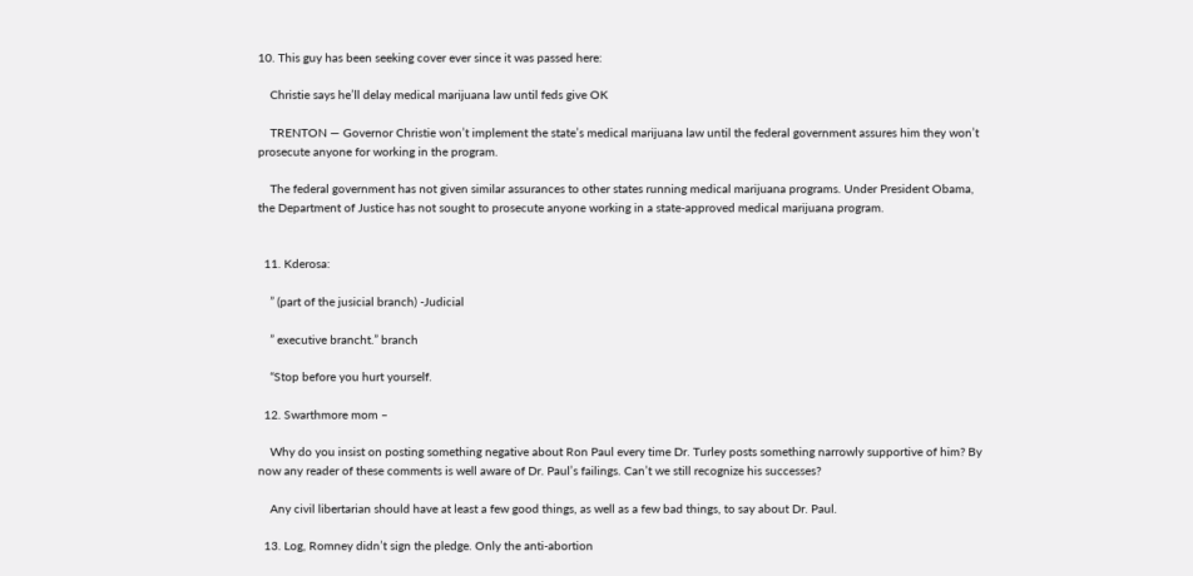10. This guy has been seeking cover ever since it was passed here:

    Christie says he’ll delay medical marijuana law until feds give OK

    TRENTON — Governor Christie won’t implement the state’s medical marijuana law until the federal government assures him they won’t prosecute anyone for working in the program.

    The federal government has not given similar assurances to other states running medical marijuana programs. Under President Obama, the Department of Justice has not sought to prosecute anyone working in a state-approved medical marijuana program.


  11. Kderosa:

    ” (part of the jusicial branch) -Judicial

    ” executive brancht.” branch

    “Stop before you hurt yourself.

  12. Swarthmore mom –

    Why do you insist on posting something negative about Ron Paul every time Dr. Turley posts something narrowly supportive of him? By now any reader of these comments is well aware of Dr. Paul’s failings. Can’t we still recognize his successes?

    Any civil libertarian should have at least a few good things, as well as a few bad things, to say about Dr. Paul.

  13. Log, Romney didn’t sign the pledge. Only the anti-abortion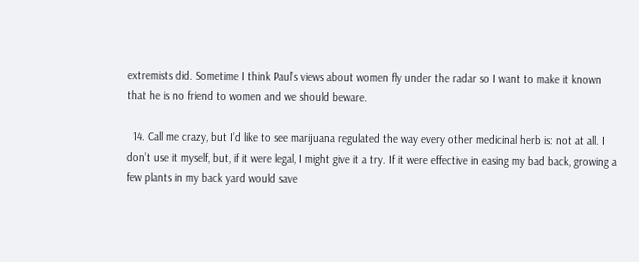extremists did. Sometime I think Paul’s views about women fly under the radar so I want to make it known that he is no friend to women and we should beware.

  14. Call me crazy, but I’d like to see marijuana regulated the way every other medicinal herb is: not at all. I don’t use it myself, but, if it were legal, I might give it a try. If it were effective in easing my bad back, growing a few plants in my back yard would save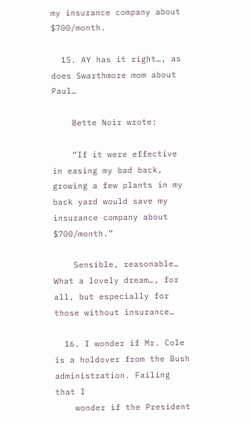my insurance company about $700/month.

  15. AY has it right…, as does Swarthmore mom about Paul…

    Bette Noir wrote:

    “If it were effective in easing my bad back, growing a few plants in my back yard would save my insurance company about $700/month.”

    Sensible, reasonable… What a lovely dream…, for all, but especially for those without insurance…

  16. I wonder if Mr. Cole is a holdover from the Bush administration. Failing that I
    wonder if the President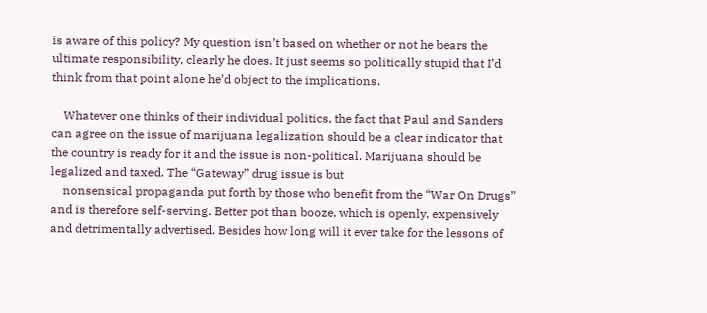is aware of this policy? My question isn’t based on whether or not he bears the ultimate responsibility, clearly he does. It just seems so politically stupid that I’d think from that point alone he’d object to the implications.

    Whatever one thinks of their individual politics, the fact that Paul and Sanders can agree on the issue of marijuana legalization should be a clear indicator that the country is ready for it and the issue is non-political. Marijuana should be legalized and taxed. The “Gateway” drug issue is but
    nonsensical propaganda put forth by those who benefit from the “War On Drugs” and is therefore self-serving. Better pot than booze, which is openly, expensively and detrimentally advertised. Besides how long will it ever take for the lessons of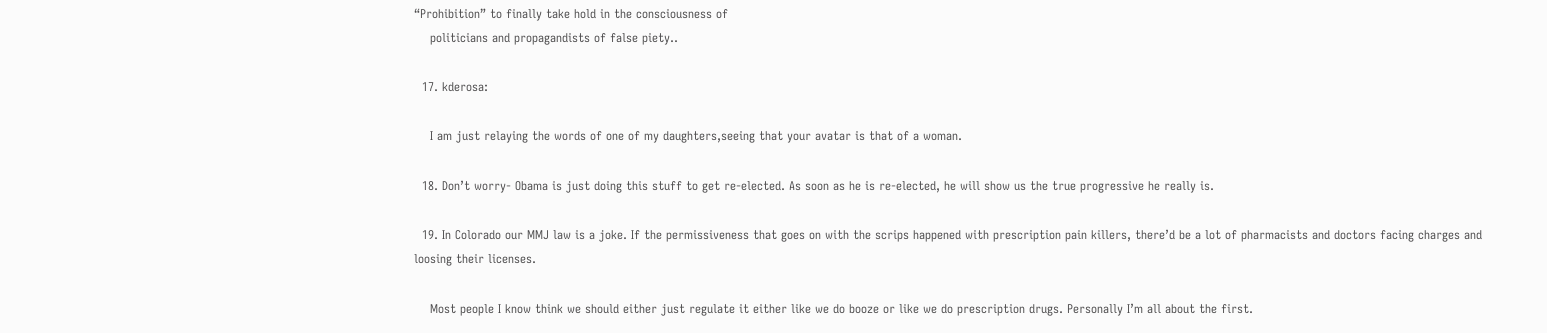“Prohibition” to finally take hold in the consciousness of
    politicians and propagandists of false piety..

  17. kderosa:

    I am just relaying the words of one of my daughters,seeing that your avatar is that of a woman.

  18. Don’t worry- Obama is just doing this stuff to get re-elected. As soon as he is re-elected, he will show us the true progressive he really is.

  19. In Colorado our MMJ law is a joke. If the permissiveness that goes on with the scrips happened with prescription pain killers, there’d be a lot of pharmacists and doctors facing charges and loosing their licenses.

    Most people I know think we should either just regulate it either like we do booze or like we do prescription drugs. Personally I’m all about the first.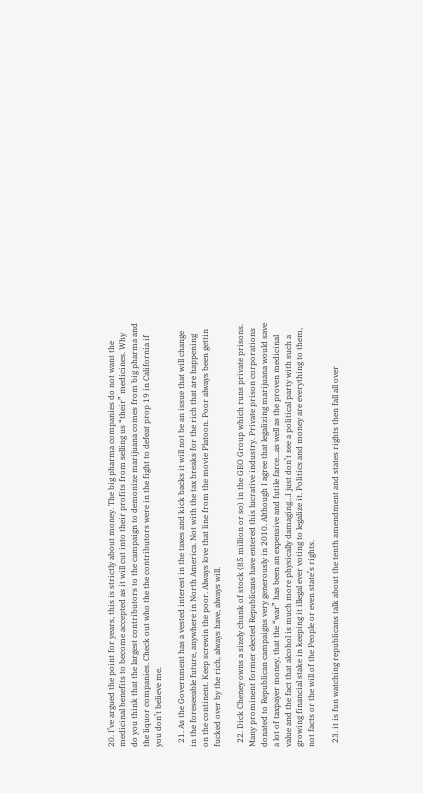20. I’ve argued the point for years, this is strictly about money. The big pharma companies do not want the medicinal benefits to become accepted as it will cut into their profits from selling us “their” medicines. Why do you think that the largest contributors to the campaign to demonize marijuana comes from big pharma and the liquor companies. Check out who the the contributors were in the fight to defeat prop 19 in California if you don’t believe me.

  21. As the Government has a vested interest in the taxes and kick backs it will not be an issue that will change in the foreseeable future, anywhere in North America. Not with the tax breaks for the rich that are happening on the continent. Keep screwin the poor. Always love that line from the movie Platoon. Poor always been gettin fucked over by the rich, always have, always will.

  22. Dick Cheney owns a sizely chunk of stock (85 million or so) in the GEO Group which runs private prisons. Many prominent former elected Republicans have entered this lucrative industry. Private prison corporations donated to Republican campaigns very generously in 2010. Although I agree that legalizing marijuana would save a lot of taxpayer money, that the “war” has been an expensive and futile farce…as well as the proven medicinal value and the fact that alcohol is much more physically damaging…I just don’t see a political party with such a growing financial stake in keeping it illegal ever voting to legalize it. Politics and money are everything to them, not facts or the will of the People or even state’s rights.

  23. it is fun watching republicans talk about the tenth amendment and states rights then fall all over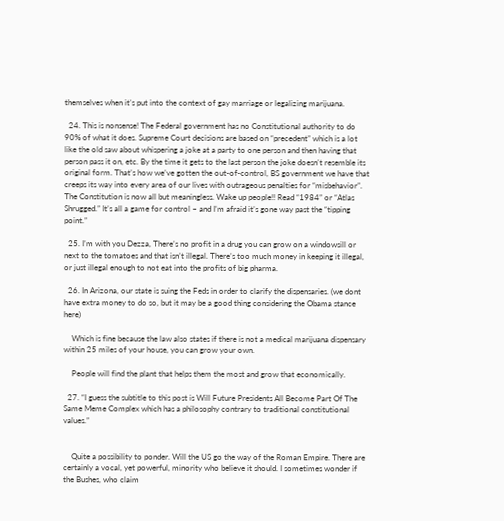themselves when it’s put into the context of gay marriage or legalizing marijuana.

  24. This is nonsense! The Federal government has no Constitutional authority to do 90% of what it does. Supreme Court decisions are based on “precedent” which is a lot like the old saw about whispering a joke at a party to one person and then having that person pass it on, etc. By the time it gets to the last person the joke doesn’t resemble its original form. That’s how we’ve gotten the out-of-control, BS government we have that creeps its way into every area of our lives with outrageous penalties for “misbehavior”. The Constitution is now all but meaningless. Wake up people!! Read “1984” or “Atlas Shrugged.” It’s all a game for control – and I’m afraid it’s gone way past the “tipping point.”

  25. I’m with you Dezza, There’s no profit in a drug you can grow on a windowsill or next to the tomatoes and that isn’t illegal. There’s too much money in keeping it illegal, or just illegal enough to not eat into the profits of big pharma.

  26. In Arizona, our state is suing the Feds in order to clarify the dispensaries. (we dont have extra money to do so, but it may be a good thing considering the Obama stance here)

    Which is fine because the law also states if there is not a medical marijuana dispensary within 25 miles of your house, you can grow your own.

    People will find the plant that helps them the most and grow that economically.

  27. “I guess the subtitle to this post is Will Future Presidents All Become Part Of The Same Meme Complex which has a philosophy contrary to traditional constitutional values.”


    Quite a possibility to ponder. Will the US go the way of the Roman Empire. There are certainly a vocal, yet powerful, minority who believe it should. I sometimes wonder if the Bushes, who claim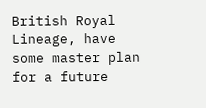British Royal Lineage, have some master plan for a future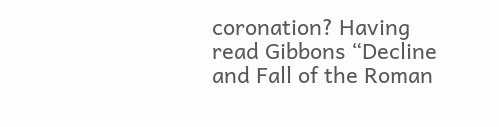coronation? Having read Gibbons “Decline and Fall of the Roman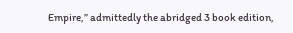Empire,” admittedly the abridged 3 book edition,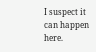I suspect it can happen here.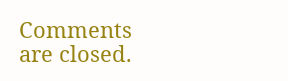Comments are closed.